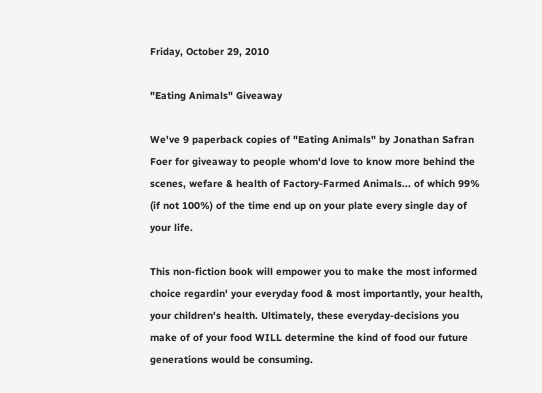Friday, October 29, 2010

"Eating Animals" Giveaway

We've 9 paperback copies of "Eating Animals" by Jonathan Safran Foer for giveaway to people whom'd love to know more behind the scenes, wefare & health of Factory-Farmed Animals... of which 99% (if not 100%) of the time end up on your plate every single day of your life.

This non-fiction book will empower you to make the most informed choice regardin' your everyday food & most importantly, your health, your children's health. Ultimately, these everyday-decisions you make of of your food WILL determine the kind of food our future generations would be consuming.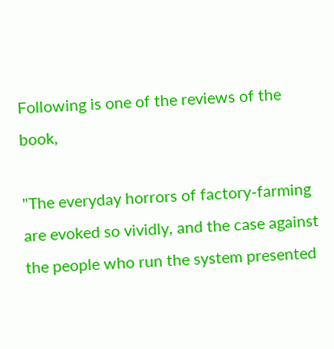Following is one of the reviews of the book,

"The everyday horrors of factory-farming are evoked so vividly, and the case against the people who run the system presented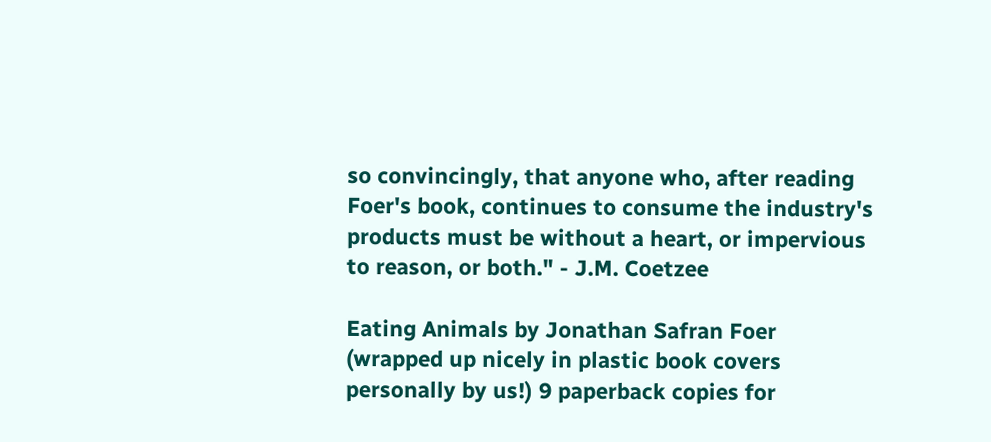so convincingly, that anyone who, after reading Foer's book, continues to consume the industry's products must be without a heart, or impervious to reason, or both." - J.M. Coetzee

Eating Animals by Jonathan Safran Foer (wrapped up nicely in plastic book covers personally by us!) 9 paperback copies for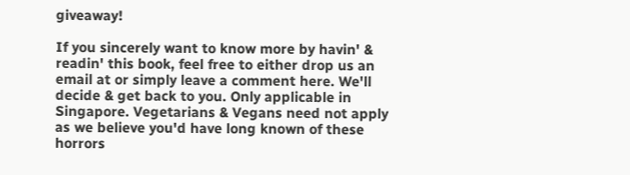giveaway!

If you sincerely want to know more by havin' & readin' this book, feel free to either drop us an email at or simply leave a comment here. We'll decide & get back to you. Only applicable in Singapore. Vegetarians & Vegans need not apply as we believe you'd have long known of these horrors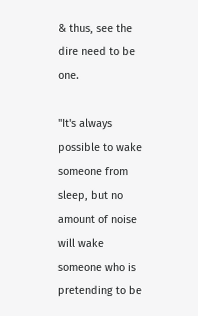& thus, see the dire need to be one.

"It's always possible to wake someone from sleep, but no amount of noise will wake someone who is pretending to be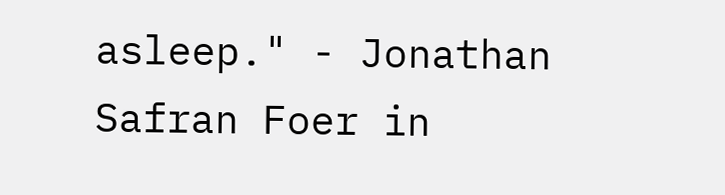asleep." - Jonathan Safran Foer in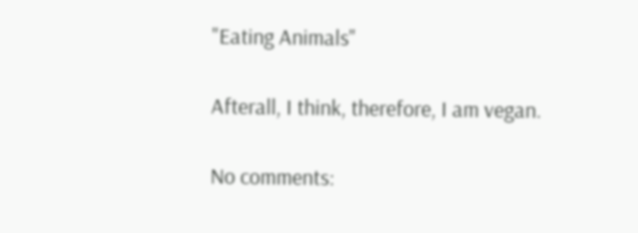"Eating Animals"

Afterall, I think, therefore, I am vegan.

No comments: